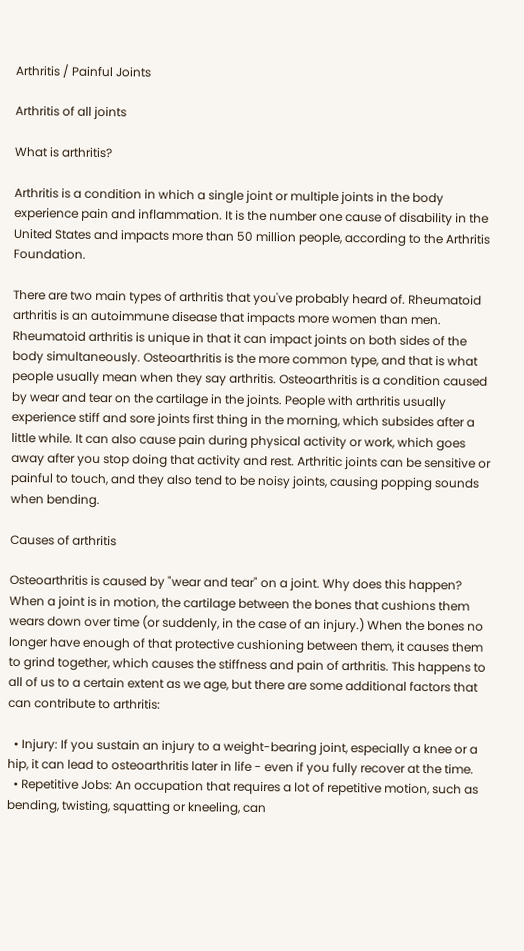Arthritis / Painful Joints

Arthritis of all joints

What is arthritis?

Arthritis is a condition in which a single joint or multiple joints in the body experience pain and inflammation. It is the number one cause of disability in the United States and impacts more than 50 million people, according to the Arthritis Foundation.

There are two main types of arthritis that you've probably heard of. Rheumatoid arthritis is an autoimmune disease that impacts more women than men. Rheumatoid arthritis is unique in that it can impact joints on both sides of the body simultaneously. Osteoarthritis is the more common type, and that is what people usually mean when they say arthritis. Osteoarthritis is a condition caused by wear and tear on the cartilage in the joints. People with arthritis usually experience stiff and sore joints first thing in the morning, which subsides after a little while. It can also cause pain during physical activity or work, which goes away after you stop doing that activity and rest. Arthritic joints can be sensitive or painful to touch, and they also tend to be noisy joints, causing popping sounds when bending.

Causes of arthritis

Osteoarthritis is caused by "wear and tear" on a joint. Why does this happen? When a joint is in motion, the cartilage between the bones that cushions them wears down over time (or suddenly, in the case of an injury.) When the bones no longer have enough of that protective cushioning between them, it causes them to grind together, which causes the stiffness and pain of arthritis. This happens to all of us to a certain extent as we age, but there are some additional factors that can contribute to arthritis:

  • Injury: If you sustain an injury to a weight-bearing joint, especially a knee or a hip, it can lead to osteoarthritis later in life - even if you fully recover at the time.
  • Repetitive Jobs: An occupation that requires a lot of repetitive motion, such as bending, twisting, squatting or kneeling, can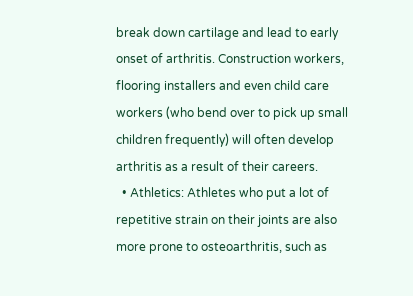break down cartilage and lead to early onset of arthritis. Construction workers, flooring installers and even child care workers (who bend over to pick up small children frequently) will often develop arthritis as a result of their careers.
  • Athletics: Athletes who put a lot of repetitive strain on their joints are also more prone to osteoarthritis, such as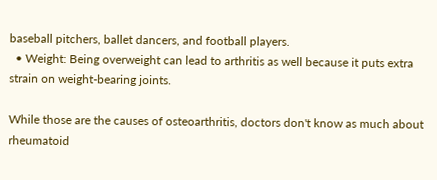baseball pitchers, ballet dancers, and football players.
  • Weight: Being overweight can lead to arthritis as well because it puts extra strain on weight-bearing joints.

While those are the causes of osteoarthritis, doctors don't know as much about rheumatoid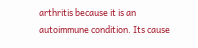arthritis because it is an autoimmune condition. Its cause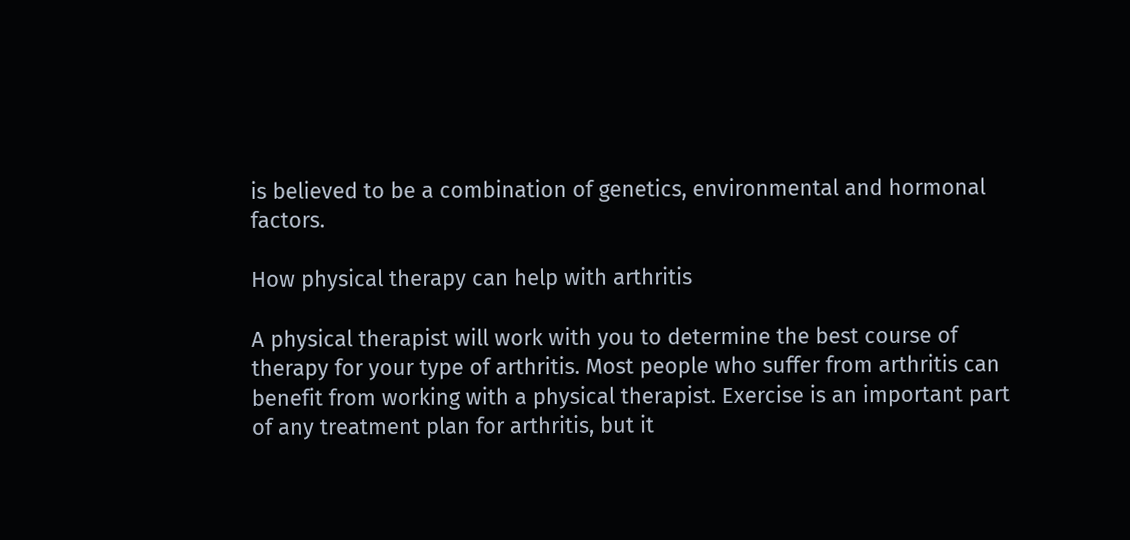is believed to be a combination of genetics, environmental and hormonal factors.

How physical therapy can help with arthritis

A physical therapist will work with you to determine the best course of therapy for your type of arthritis. Most people who suffer from arthritis can benefit from working with a physical therapist. Exercise is an important part of any treatment plan for arthritis, but it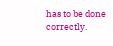has to be done correctly.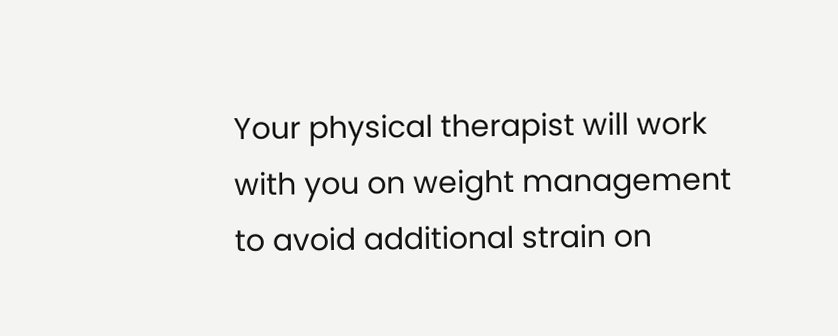Your physical therapist will work with you on weight management to avoid additional strain on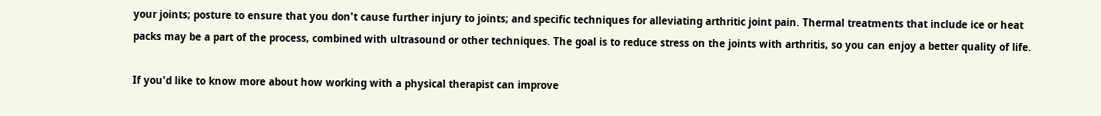your joints; posture to ensure that you don't cause further injury to joints; and specific techniques for alleviating arthritic joint pain. Thermal treatments that include ice or heat packs may be a part of the process, combined with ultrasound or other techniques. The goal is to reduce stress on the joints with arthritis, so you can enjoy a better quality of life.

If you'd like to know more about how working with a physical therapist can improve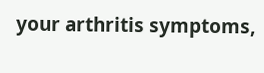your arthritis symptoms,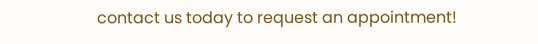contact us today to request an appointment!